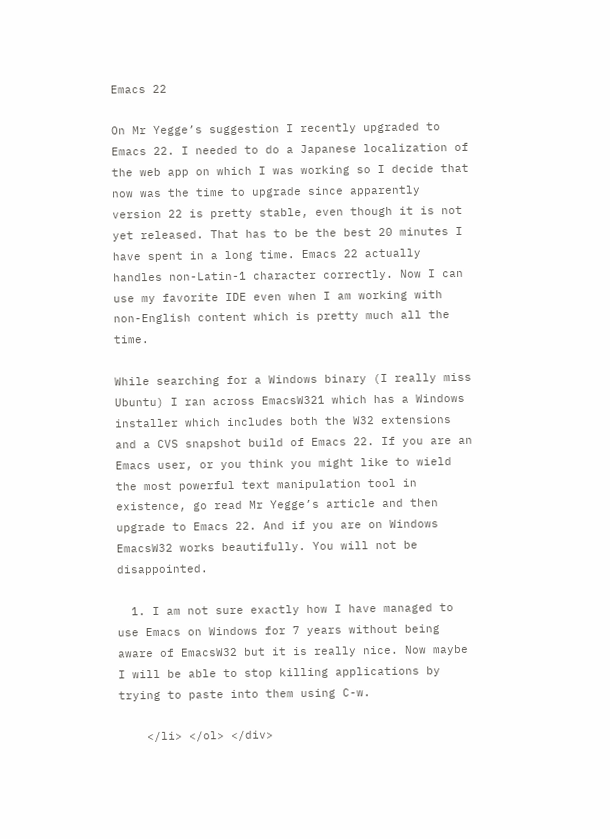Emacs 22

On Mr Yegge’s suggestion I recently upgraded to Emacs 22. I needed to do a Japanese localization of the web app on which I was working so I decide that now was the time to upgrade since apparently version 22 is pretty stable, even though it is not yet released. That has to be the best 20 minutes I have spent in a long time. Emacs 22 actually handles non-Latin-1 character correctly. Now I can use my favorite IDE even when I am working with non-English content which is pretty much all the time.

While searching for a Windows binary (I really miss Ubuntu) I ran across EmacsW321 which has a Windows installer which includes both the W32 extensions and a CVS snapshot build of Emacs 22. If you are an Emacs user, or you think you might like to wield the most powerful text manipulation tool in existence, go read Mr Yegge’s article and then upgrade to Emacs 22. And if you are on Windows EmacsW32 works beautifully. You will not be disappointed.

  1. I am not sure exactly how I have managed to use Emacs on Windows for 7 years without being aware of EmacsW32 but it is really nice. Now maybe I will be able to stop killing applications by trying to paste into them using C-w.

    </li> </ol> </div>